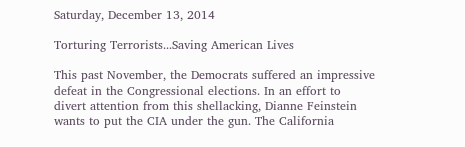Saturday, December 13, 2014

Torturing Terrorists...Saving American Lives

This past November, the Democrats suffered an impressive defeat in the Congressional elections. In an effort to divert attention from this shellacking, Dianne Feinstein wants to put the CIA under the gun. The California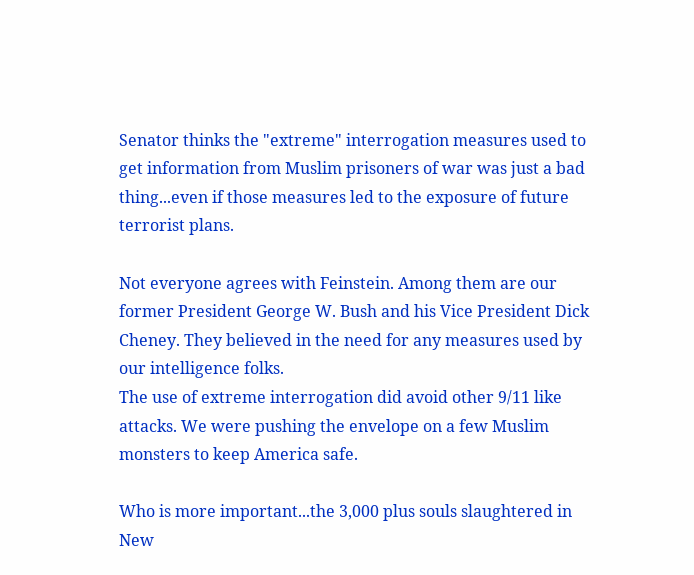Senator thinks the "extreme" interrogation measures used to get information from Muslim prisoners of war was just a bad thing...even if those measures led to the exposure of future terrorist plans.

Not everyone agrees with Feinstein. Among them are our former President George W. Bush and his Vice President Dick Cheney. They believed in the need for any measures used by our intelligence folks.
The use of extreme interrogation did avoid other 9/11 like attacks. We were pushing the envelope on a few Muslim monsters to keep America safe.

Who is more important...the 3,000 plus souls slaughtered in New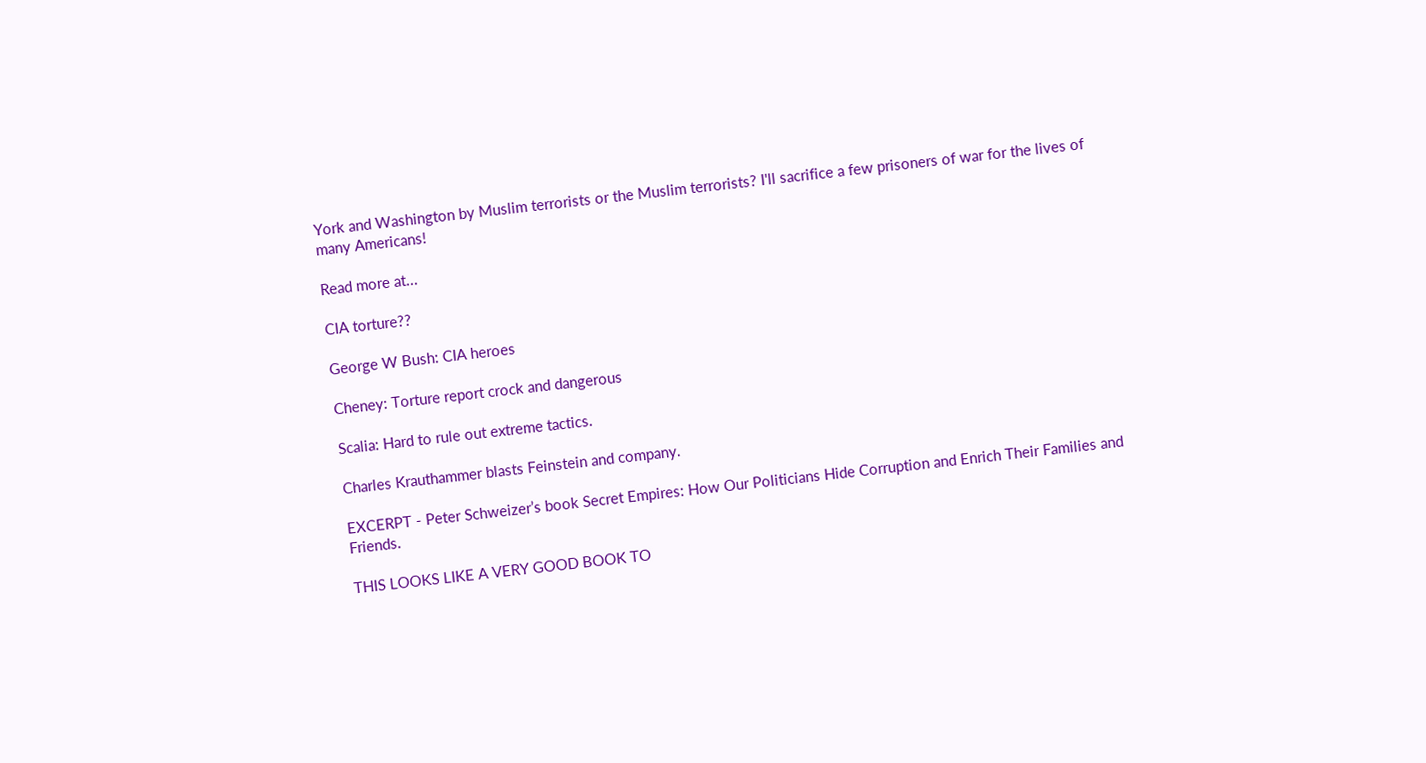York and Washington by Muslim terrorists or the Muslim terrorists? I'll sacrifice a few prisoners of war for the lives of many Americans!

Read more at...

CIA torture??

George W Bush: CIA heroes

Cheney: Torture report crock and dangerous

Scalia: Hard to rule out extreme tactics.

Charles Krauthammer blasts Feinstein and company.

EXCERPT - Peter Schweizer’s book Secret Empires: How Our Politicians Hide Corruption and Enrich Their Families and Friends.

THIS LOOKS LIKE A VERY GOOD BOOK TO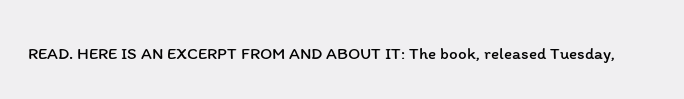READ. HERE IS AN EXCERPT FROM AND ABOUT IT: The book, released Tuesday,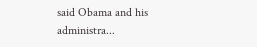said Obama and his administra...